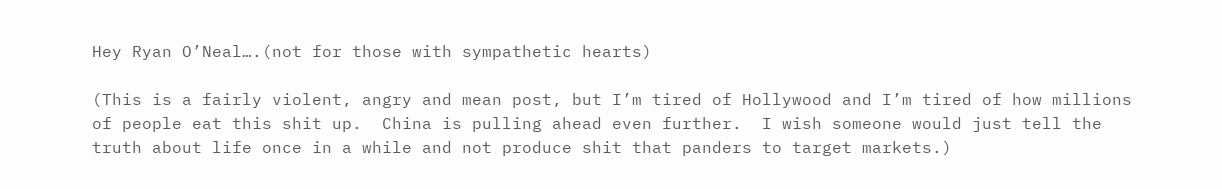Hey Ryan O’Neal….(not for those with sympathetic hearts)

(This is a fairly violent, angry and mean post, but I’m tired of Hollywood and I’m tired of how millions of people eat this shit up.  China is pulling ahead even further.  I wish someone would just tell the truth about life once in a while and not produce shit that panders to target markets.)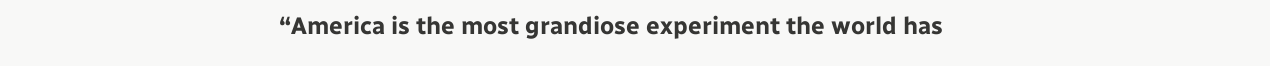“America is the most grandiose experiment the world has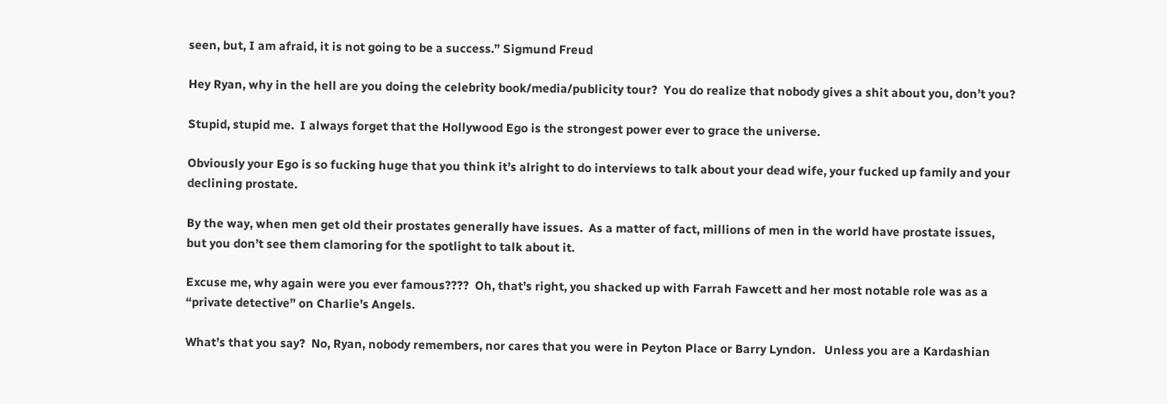seen, but, I am afraid, it is not going to be a success.” Sigmund Freud

Hey Ryan, why in the hell are you doing the celebrity book/media/publicity tour?  You do realize that nobody gives a shit about you, don’t you?

Stupid, stupid me.  I always forget that the Hollywood Ego is the strongest power ever to grace the universe.

Obviously your Ego is so fucking huge that you think it’s alright to do interviews to talk about your dead wife, your fucked up family and your declining prostate.

By the way, when men get old their prostates generally have issues.  As a matter of fact, millions of men in the world have prostate issues, but you don’t see them clamoring for the spotlight to talk about it.

Excuse me, why again were you ever famous????  Oh, that’s right, you shacked up with Farrah Fawcett and her most notable role was as a “private detective” on Charlie’s Angels.

What’s that you say?  No, Ryan, nobody remembers, nor cares that you were in Peyton Place or Barry Lyndon.   Unless you are a Kardashian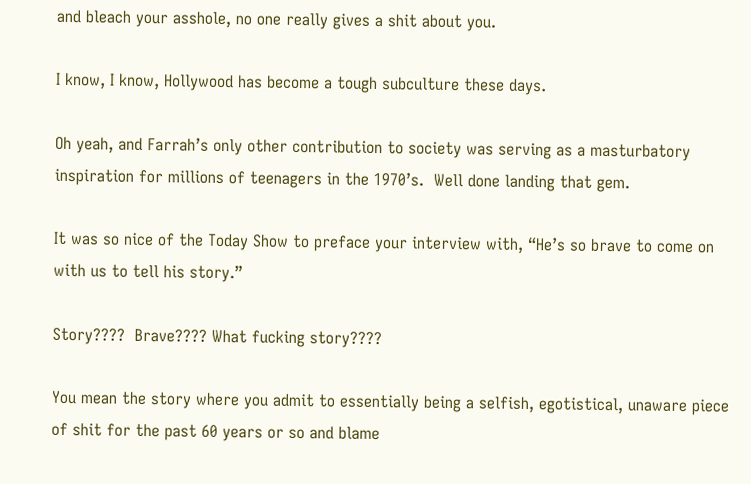and bleach your asshole, no one really gives a shit about you.

I know, I know, Hollywood has become a tough subculture these days.

Oh yeah, and Farrah’s only other contribution to society was serving as a masturbatory inspiration for millions of teenagers in the 1970’s.  Well done landing that gem.

It was so nice of the Today Show to preface your interview with, “He’s so brave to come on with us to tell his story.”

Story????  Brave???? What fucking story????

You mean the story where you admit to essentially being a selfish, egotistical, unaware piece of shit for the past 60 years or so and blame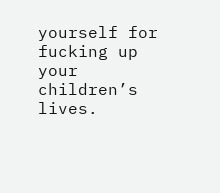yourself for fucking up your children’s lives.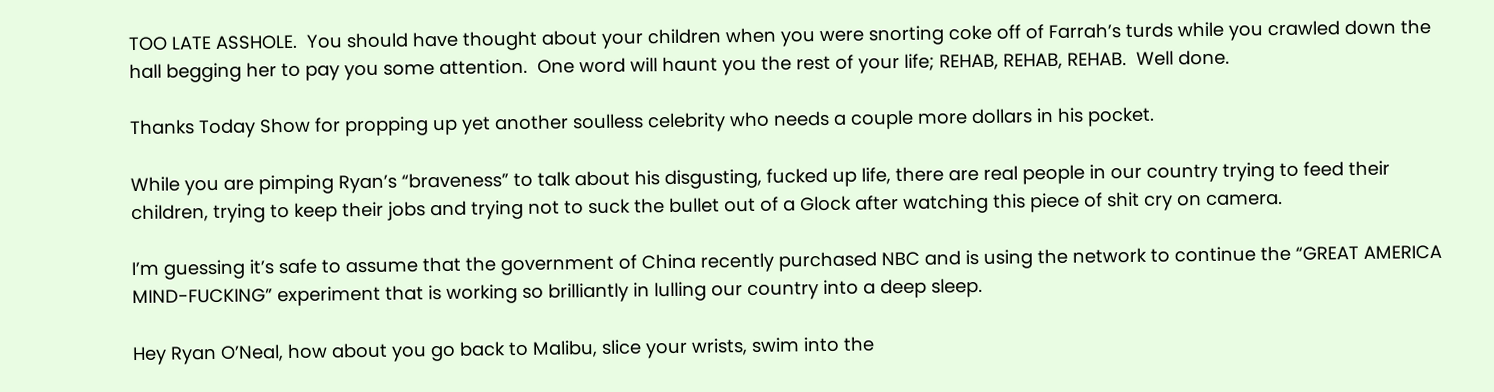TOO LATE ASSHOLE.  You should have thought about your children when you were snorting coke off of Farrah’s turds while you crawled down the hall begging her to pay you some attention.  One word will haunt you the rest of your life; REHAB, REHAB, REHAB.  Well done.

Thanks Today Show for propping up yet another soulless celebrity who needs a couple more dollars in his pocket.

While you are pimping Ryan’s “braveness” to talk about his disgusting, fucked up life, there are real people in our country trying to feed their children, trying to keep their jobs and trying not to suck the bullet out of a Glock after watching this piece of shit cry on camera.

I’m guessing it’s safe to assume that the government of China recently purchased NBC and is using the network to continue the “GREAT AMERICA MIND-FUCKING” experiment that is working so brilliantly in lulling our country into a deep sleep.

Hey Ryan O’Neal, how about you go back to Malibu, slice your wrists, swim into the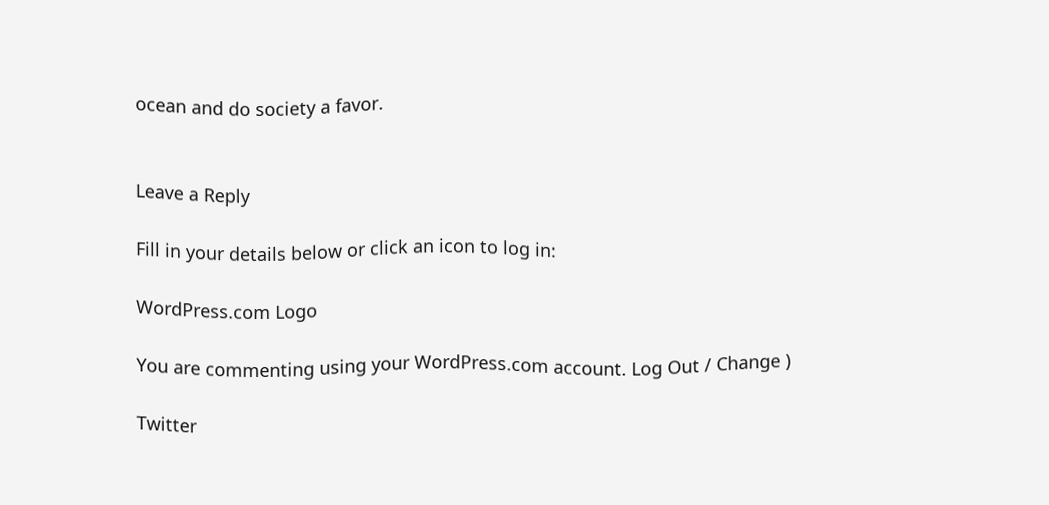ocean and do society a favor.


Leave a Reply

Fill in your details below or click an icon to log in:

WordPress.com Logo

You are commenting using your WordPress.com account. Log Out / Change )

Twitter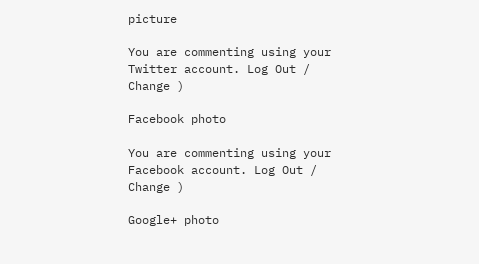picture

You are commenting using your Twitter account. Log Out / Change )

Facebook photo

You are commenting using your Facebook account. Log Out / Change )

Google+ photo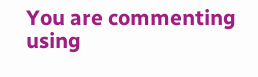You are commenting using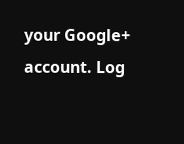your Google+ account. Log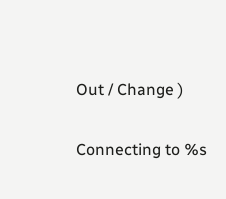Out / Change )

Connecting to %s